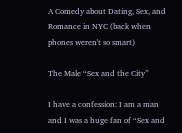A Comedy about Dating, Sex, and Romance in NYC (back when phones weren't so smart)

The Male “Sex and the City”

I have a confession: I am a man and I was a huge fan of “Sex and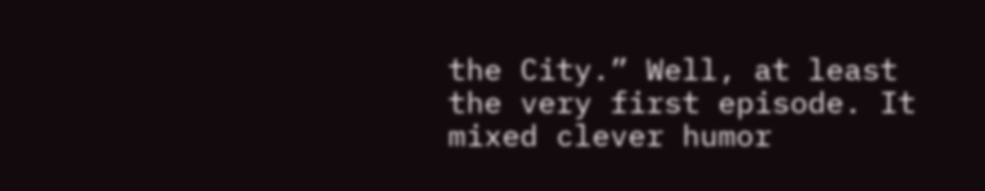the City.” Well, at least the very first episode. It mixed clever humor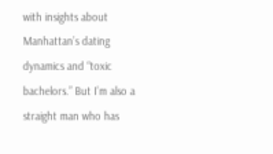with insights about Manhattan’s dating dynamics and “toxic bachelors.” But I’m also a straight man who has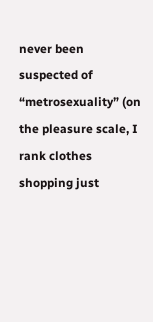never been suspected of “metrosexuality” (on the pleasure scale, I rank clothes shopping just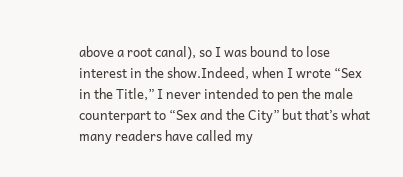above a root canal), so I was bound to lose interest in the show.Indeed, when I wrote “Sex in the Title,” I never intended to pen the male counterpart to “Sex and the City” but that’s what many readers have called my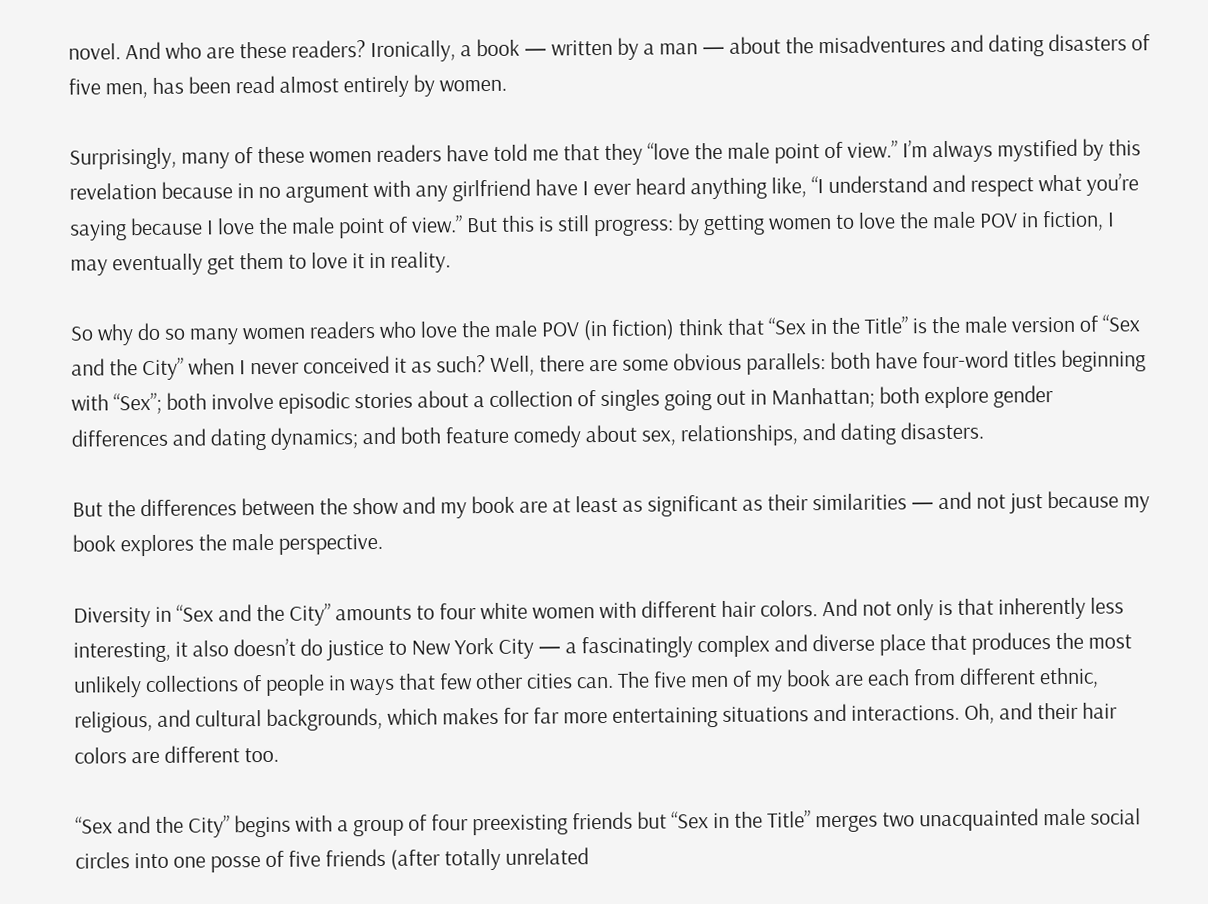novel. And who are these readers? Ironically, a book — written by a man — about the misadventures and dating disasters of five men, has been read almost entirely by women.

Surprisingly, many of these women readers have told me that they “love the male point of view.” I’m always mystified by this revelation because in no argument with any girlfriend have I ever heard anything like, “I understand and respect what you’re saying because I love the male point of view.” But this is still progress: by getting women to love the male POV in fiction, I may eventually get them to love it in reality.

So why do so many women readers who love the male POV (in fiction) think that “Sex in the Title” is the male version of “Sex and the City” when I never conceived it as such? Well, there are some obvious parallels: both have four-word titles beginning with “Sex”; both involve episodic stories about a collection of singles going out in Manhattan; both explore gender differences and dating dynamics; and both feature comedy about sex, relationships, and dating disasters.

But the differences between the show and my book are at least as significant as their similarities — and not just because my book explores the male perspective.

Diversity in “Sex and the City” amounts to four white women with different hair colors. And not only is that inherently less interesting, it also doesn’t do justice to New York City — a fascinatingly complex and diverse place that produces the most unlikely collections of people in ways that few other cities can. The five men of my book are each from different ethnic, religious, and cultural backgrounds, which makes for far more entertaining situations and interactions. Oh, and their hair colors are different too.

“Sex and the City” begins with a group of four preexisting friends but “Sex in the Title” merges two unacquainted male social circles into one posse of five friends (after totally unrelated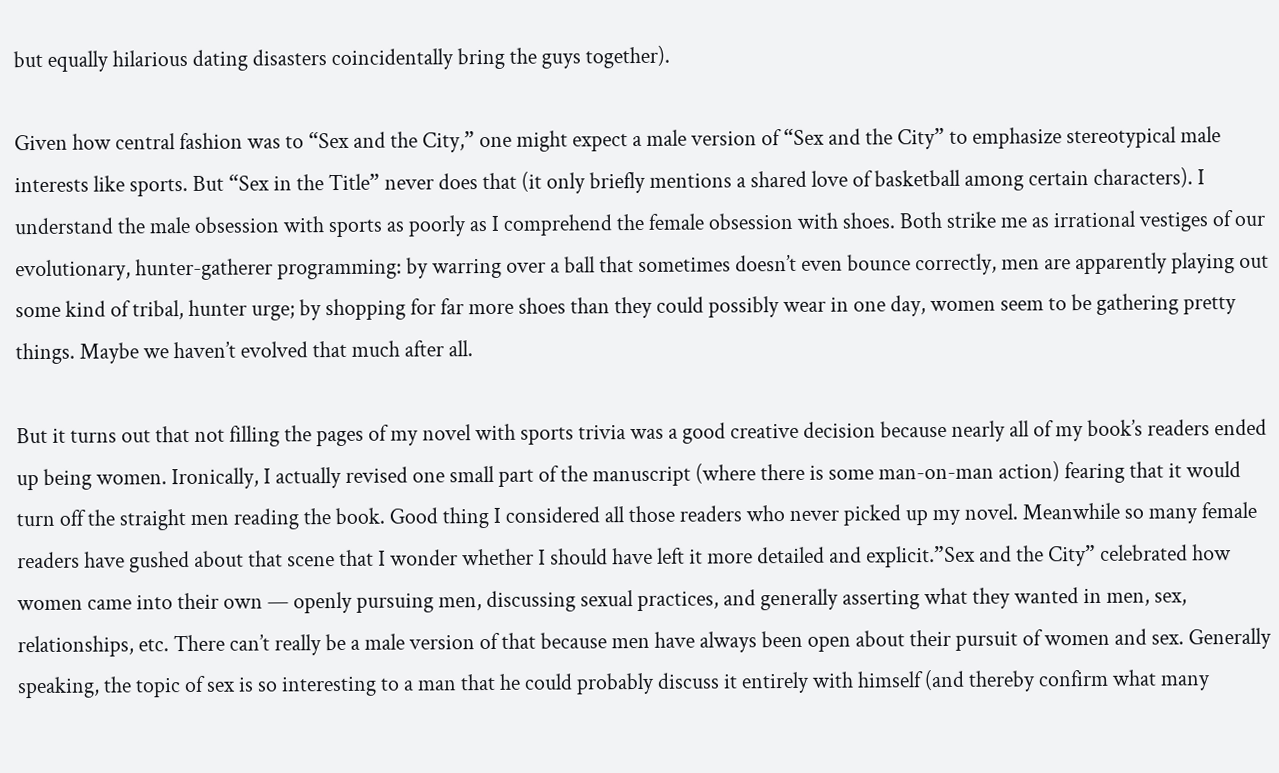but equally hilarious dating disasters coincidentally bring the guys together).

Given how central fashion was to “Sex and the City,” one might expect a male version of “Sex and the City” to emphasize stereotypical male interests like sports. But “Sex in the Title” never does that (it only briefly mentions a shared love of basketball among certain characters). I understand the male obsession with sports as poorly as I comprehend the female obsession with shoes. Both strike me as irrational vestiges of our evolutionary, hunter-gatherer programming: by warring over a ball that sometimes doesn’t even bounce correctly, men are apparently playing out some kind of tribal, hunter urge; by shopping for far more shoes than they could possibly wear in one day, women seem to be gathering pretty things. Maybe we haven’t evolved that much after all.

But it turns out that not filling the pages of my novel with sports trivia was a good creative decision because nearly all of my book’s readers ended up being women. Ironically, I actually revised one small part of the manuscript (where there is some man-on-man action) fearing that it would turn off the straight men reading the book. Good thing I considered all those readers who never picked up my novel. Meanwhile so many female readers have gushed about that scene that I wonder whether I should have left it more detailed and explicit.”Sex and the City” celebrated how women came into their own — openly pursuing men, discussing sexual practices, and generally asserting what they wanted in men, sex, relationships, etc. There can’t really be a male version of that because men have always been open about their pursuit of women and sex. Generally speaking, the topic of sex is so interesting to a man that he could probably discuss it entirely with himself (and thereby confirm what many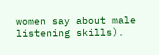women say about male listening skills).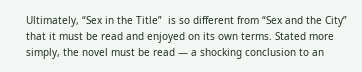Ultimately, “Sex in the Title”  is so different from “Sex and the City” that it must be read and enjoyed on its own terms. Stated more simply, the novel must be read — a shocking conclusion to an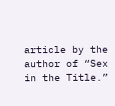article by the author of “Sex in the Title.”